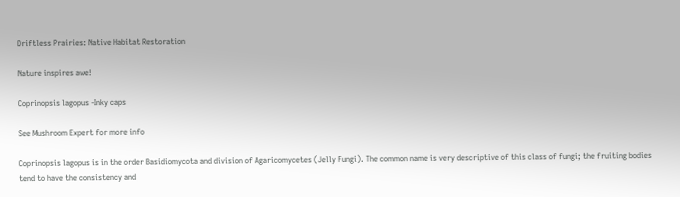Driftless Prairies: Native Habitat Restoration

Nature inspires awe!

Coprinopsis lagopus -Inky caps

See Mushroom Expert for more info

Coprinopsis lagopus is in the order Basidiomycota and division of Agaricomycetes (Jelly Fungi). The common name is very descriptive of this class of fungi; the fruiting bodies tend to have the consistency and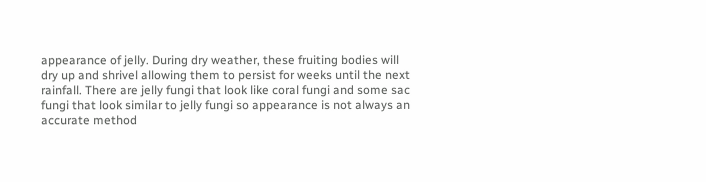appearance of jelly. During dry weather, these fruiting bodies will dry up and shrivel allowing them to persist for weeks until the next rainfall. There are jelly fungi that look like coral fungi and some sac fungi that look similar to jelly fungi so appearance is not always an accurate method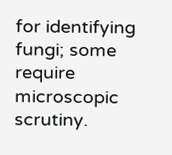for identifying fungi; some require microscopic scrutiny.